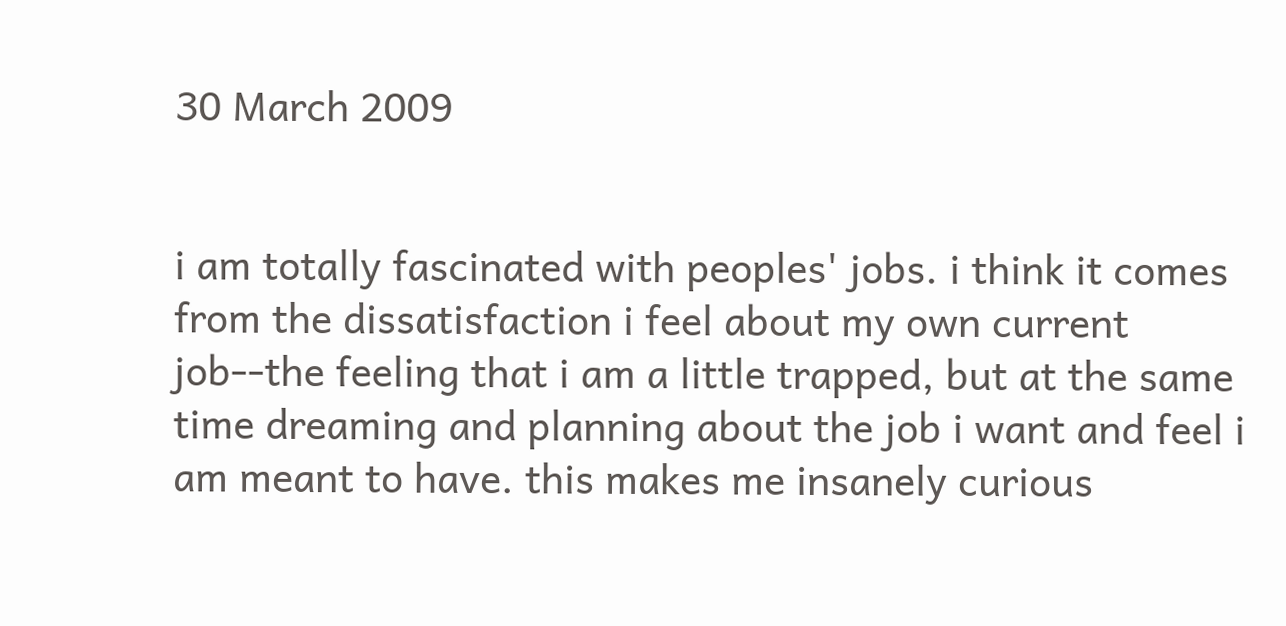30 March 2009


i am totally fascinated with peoples' jobs. i think it comes from the dissatisfaction i feel about my own current job--the feeling that i am a little trapped, but at the same time dreaming and planning about the job i want and feel i am meant to have. this makes me insanely curious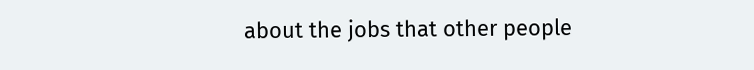about the jobs that other people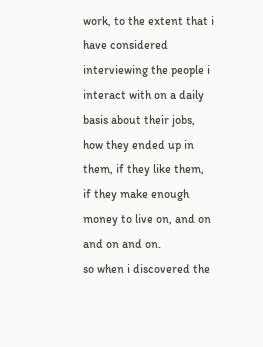work, to the extent that i have considered interviewing the people i interact with on a daily basis about their jobs, how they ended up in them, if they like them, if they make enough money to live on, and on and on and on.
so when i discovered the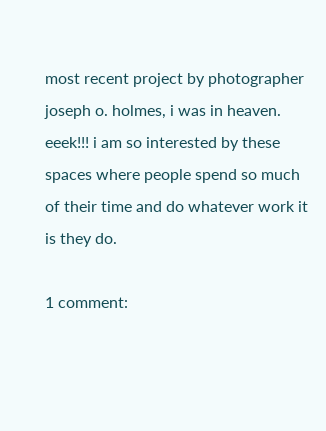most recent project by photographer joseph o. holmes, i was in heaven. eeek!!! i am so interested by these spaces where people spend so much of their time and do whatever work it is they do.

1 comment: